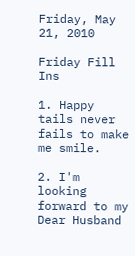Friday, May 21, 2010

Friday Fill Ins

1. Happy tails never fails to make me smile.

2. I'm looking forward to my Dear Husband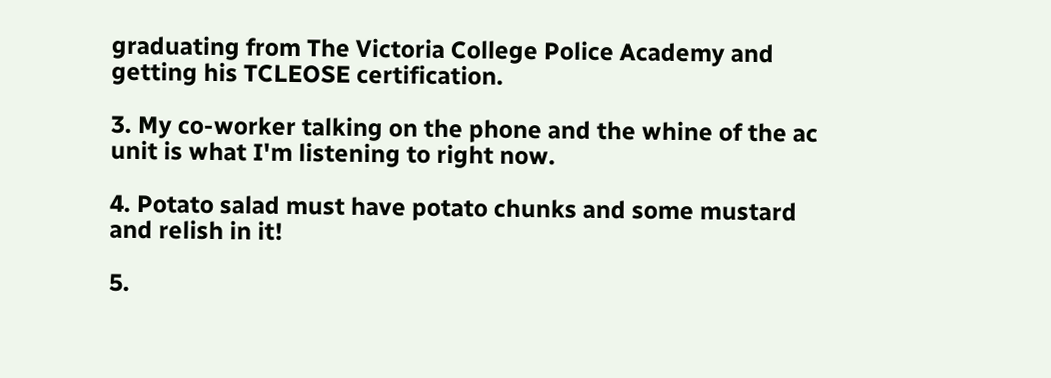graduating from The Victoria College Police Academy and getting his TCLEOSE certification.

3. My co-worker talking on the phone and the whine of the ac unit is what I'm listening to right now.

4. Potato salad must have potato chunks and some mustard and relish in it!

5.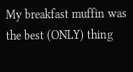My breakfast muffin was the best (ONLY) thing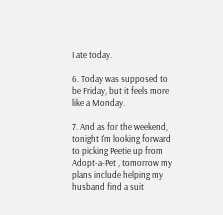I ate today.

6. Today was supposed to be Friday, but it feels more like a Monday.

7. And as for the weekend, tonight I'm looking forward to picking Peetie up from Adopt-a-Pet , tomorrow my plans include helping my husband find a suit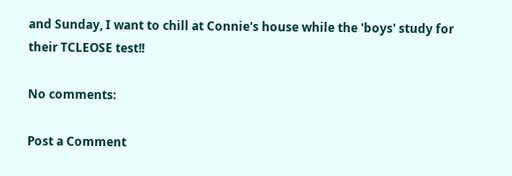and Sunday, I want to chill at Connie's house while the 'boys' study for their TCLEOSE test!!

No comments:

Post a Comment